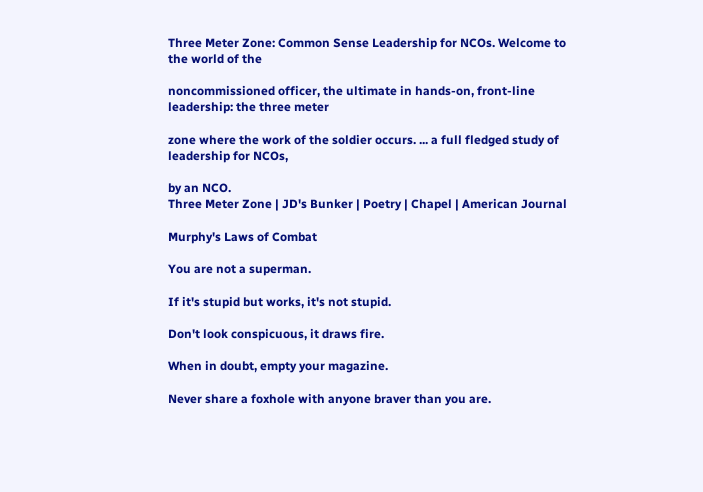Three Meter Zone: Common Sense Leadership for NCOs. Welcome to the world of the

noncommissioned officer, the ultimate in hands-on, front-line leadership: the three meter

zone where the work of the soldier occurs. ... a full fledged study of leadership for NCOs,

by an NCO.
Three Meter Zone | JD's Bunker | Poetry | Chapel | American Journal

Murphy's Laws of Combat

You are not a superman.

If it's stupid but works, it's not stupid.

Don't look conspicuous, it draws fire.

When in doubt, empty your magazine.

Never share a foxhole with anyone braver than you are.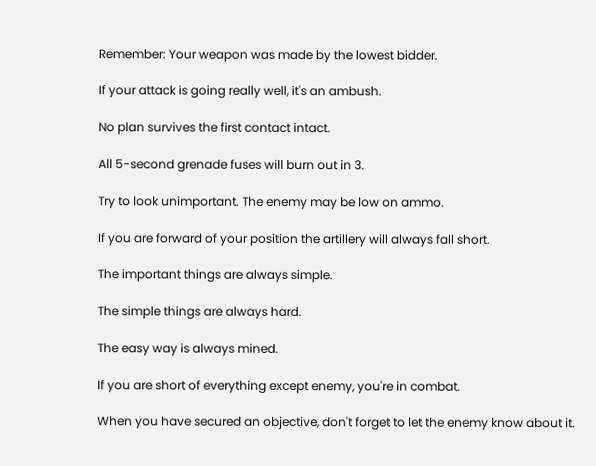Remember: Your weapon was made by the lowest bidder.

If your attack is going really well, it's an ambush.

No plan survives the first contact intact.

All 5-second grenade fuses will burn out in 3.

Try to look unimportant. The enemy may be low on ammo.

If you are forward of your position the artillery will always fall short.

The important things are always simple.

The simple things are always hard.

The easy way is always mined.

If you are short of everything except enemy, you're in combat.

When you have secured an objective, don't forget to let the enemy know about it.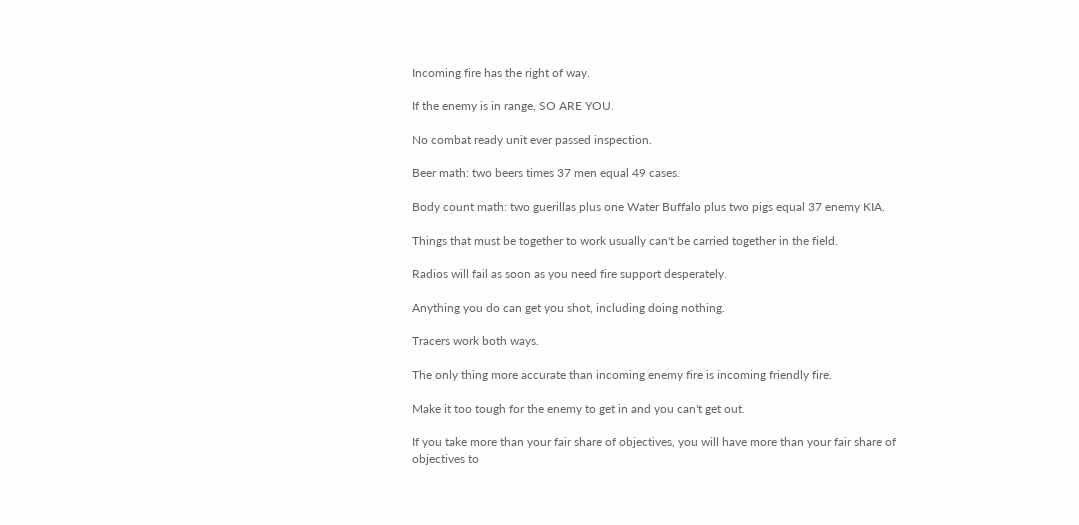Incoming fire has the right of way.

If the enemy is in range, SO ARE YOU.

No combat ready unit ever passed inspection.

Beer math: two beers times 37 men equal 49 cases.

Body count math: two guerillas plus one Water Buffalo plus two pigs equal 37 enemy KIA.

Things that must be together to work usually can't be carried together in the field.

Radios will fail as soon as you need fire support desperately.

Anything you do can get you shot, including doing nothing.

Tracers work both ways.

The only thing more accurate than incoming enemy fire is incoming friendly fire.

Make it too tough for the enemy to get in and you can't get out.

If you take more than your fair share of objectives, you will have more than your fair share of objectives to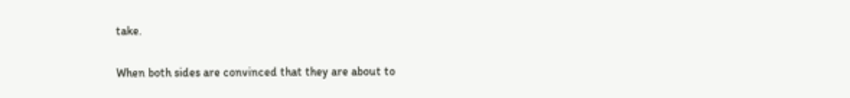take.

When both sides are convinced that they are about to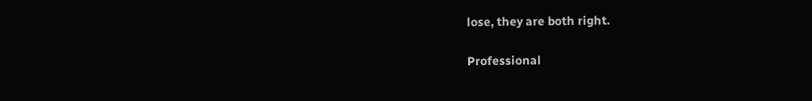lose, they are both right.

Professional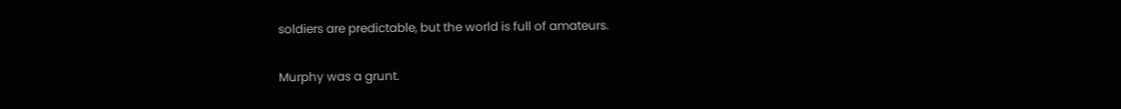soldiers are predictable, but the world is full of amateurs.

Murphy was a grunt.